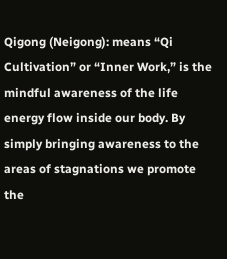Qigong (Neigong): means “Qi Cultivation” or “Inner Work,” is the mindful awareness of the life energy flow inside our body. By simply bringing awareness to the areas of stagnations we promote the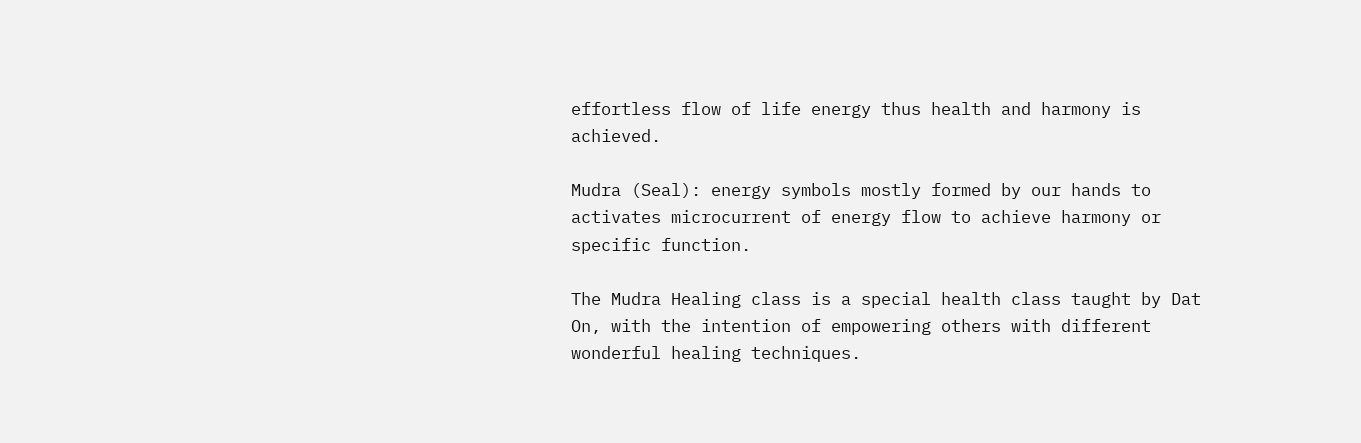effortless flow of life energy thus health and harmony is achieved.

Mudra (Seal): energy symbols mostly formed by our hands to activates microcurrent of energy flow to achieve harmony or specific function.

The Mudra Healing class is a special health class taught by Dat On, with the intention of empowering others with different wonderful healing techniques.